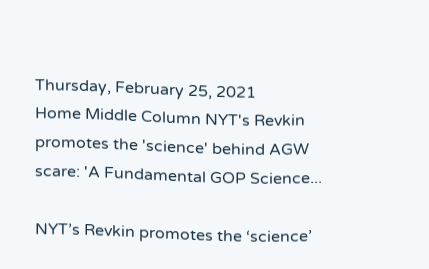Thursday, February 25, 2021
Home Middle Column NYT's Revkin promotes the 'science' behind AGW scare: 'A Fundamental GOP Science...

NYT’s Revkin promotes the ‘science’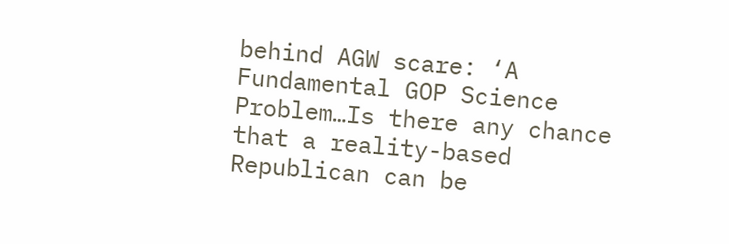behind AGW scare: ‘A Fundamental GOP Science Problem…Is there any chance that a reality-based Republican can be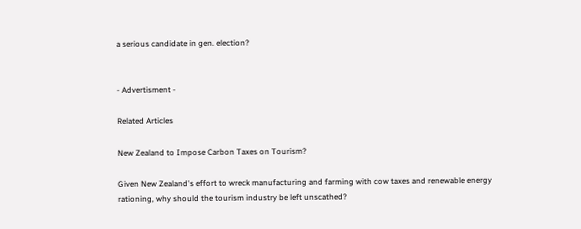a serious candidate in gen. election?


- Advertisment -

Related Articles

New Zealand to Impose Carbon Taxes on Tourism?

Given New Zealand's effort to wreck manufacturing and farming with cow taxes and renewable energy rationing, why should the tourism industry be left unscathed?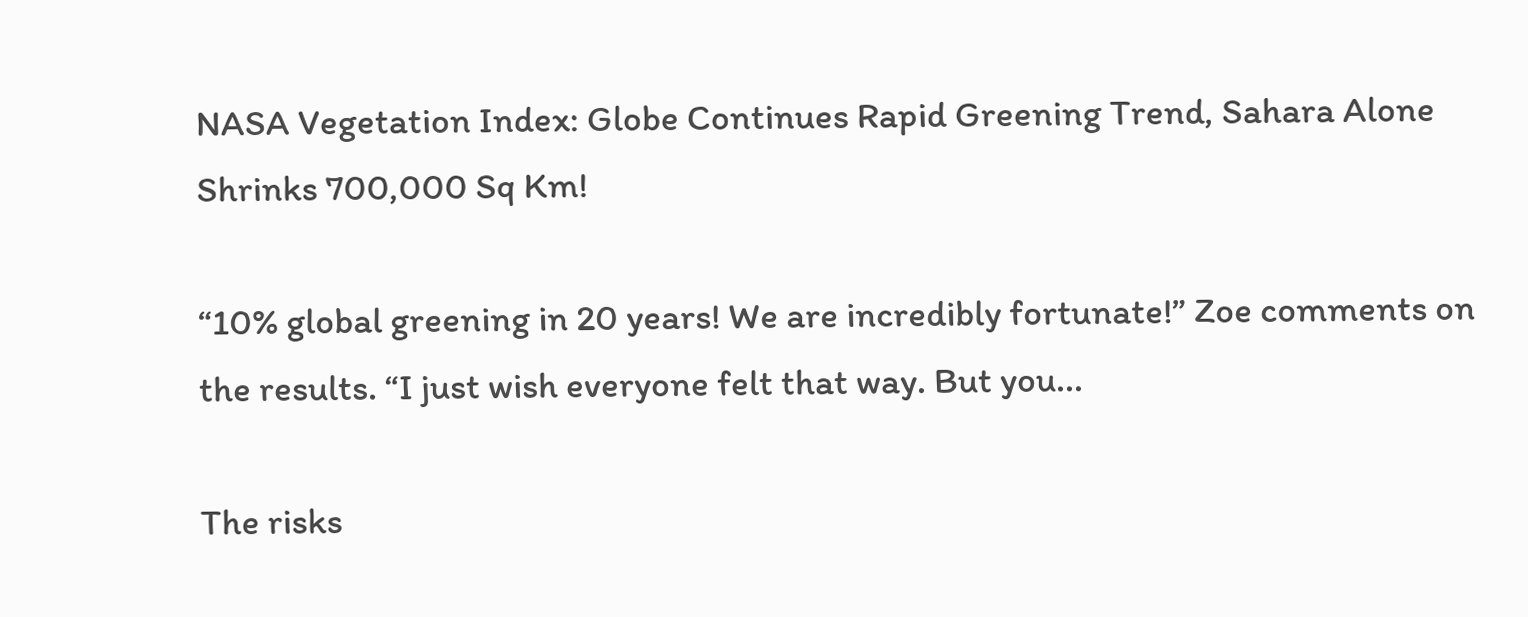NASA Vegetation Index: Globe Continues Rapid Greening Trend, Sahara Alone Shrinks 700,000 Sq Km!

“10% global greening in 20 years! We are incredibly fortunate!” Zoe comments on the results. “I just wish everyone felt that way. But you...

The risks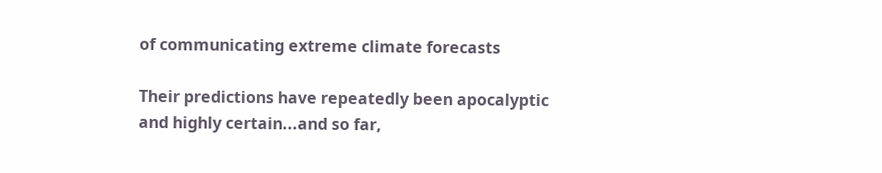of communicating extreme climate forecasts

Their predictions have repeatedly been apocalyptic and highly certain...and so far,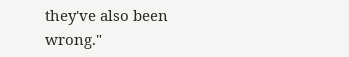they've also been wrong."